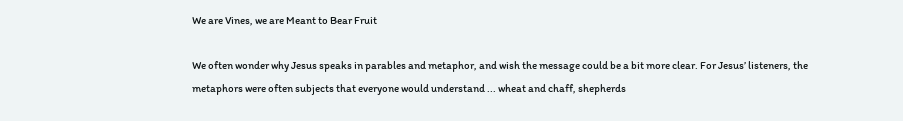We are Vines, we are Meant to Bear Fruit

We often wonder why Jesus speaks in parables and metaphor, and wish the message could be a bit more clear. For Jesus’ listeners, the metaphors were often subjects that everyone would understand ... wheat and chaff, shepherds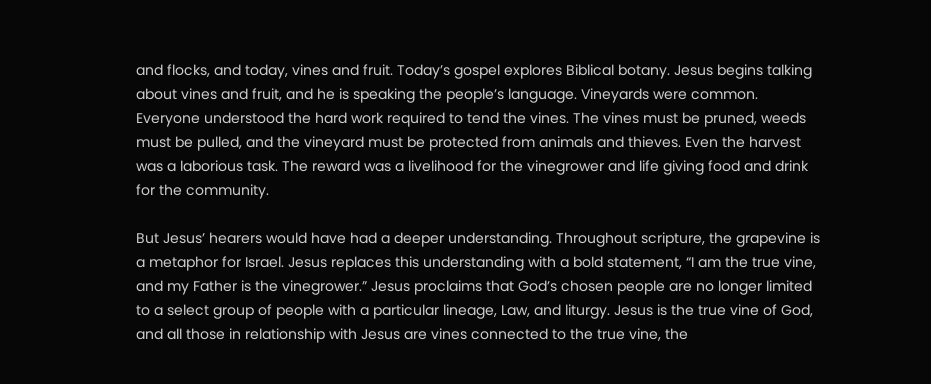and flocks, and today, vines and fruit. Today’s gospel explores Biblical botany. Jesus begins talking about vines and fruit, and he is speaking the people’s language. Vineyards were common. Everyone understood the hard work required to tend the vines. The vines must be pruned, weeds must be pulled, and the vineyard must be protected from animals and thieves. Even the harvest was a laborious task. The reward was a livelihood for the vinegrower and life giving food and drink for the community.

But Jesus’ hearers would have had a deeper understanding. Throughout scripture, the grapevine is a metaphor for Israel. Jesus replaces this understanding with a bold statement, “I am the true vine, and my Father is the vinegrower.” Jesus proclaims that God’s chosen people are no longer limited to a select group of people with a particular lineage, Law, and liturgy. Jesus is the true vine of God, and all those in relationship with Jesus are vines connected to the true vine, the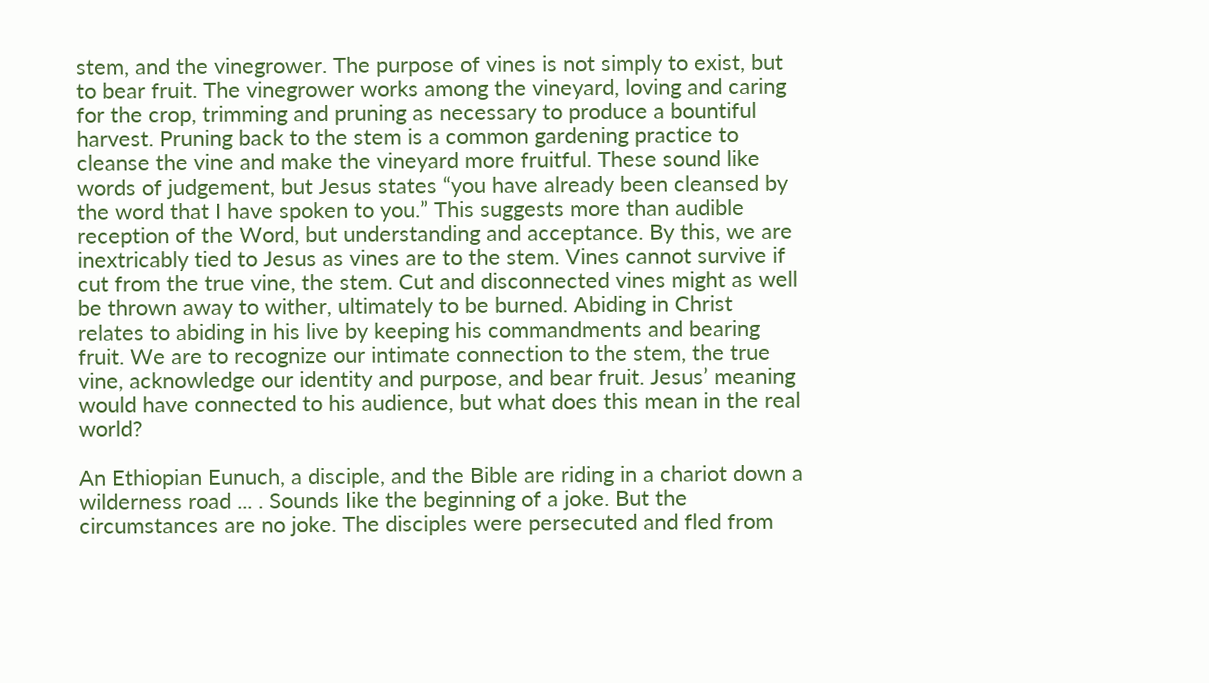stem, and the vinegrower. The purpose of vines is not simply to exist, but to bear fruit. The vinegrower works among the vineyard, loving and caring for the crop, trimming and pruning as necessary to produce a bountiful harvest. Pruning back to the stem is a common gardening practice to cleanse the vine and make the vineyard more fruitful. These sound like words of judgement, but Jesus states “you have already been cleansed by the word that I have spoken to you.” This suggests more than audible reception of the Word, but understanding and acceptance. By this, we are inextricably tied to Jesus as vines are to the stem. Vines cannot survive if cut from the true vine, the stem. Cut and disconnected vines might as well be thrown away to wither, ultimately to be burned. Abiding in Christ relates to abiding in his live by keeping his commandments and bearing fruit. We are to recognize our intimate connection to the stem, the true vine, acknowledge our identity and purpose, and bear fruit. Jesus’ meaning would have connected to his audience, but what does this mean in the real world?

An Ethiopian Eunuch, a disciple, and the Bible are riding in a chariot down a wilderness road ... . Sounds Iike the beginning of a joke. But the circumstances are no joke. The disciples were persecuted and fled from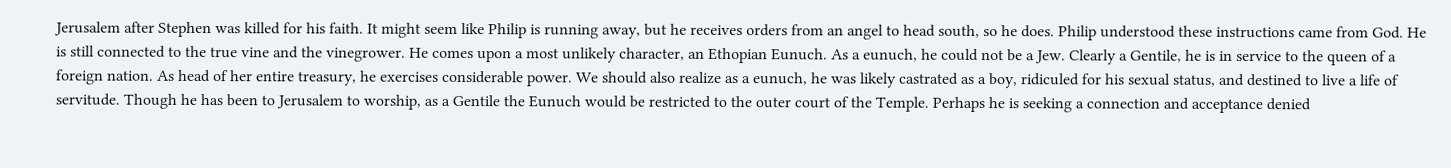Jerusalem after Stephen was killed for his faith. It might seem like Philip is running away, but he receives orders from an angel to head south, so he does. Philip understood these instructions came from God. He is still connected to the true vine and the vinegrower. He comes upon a most unlikely character, an Ethopian Eunuch. As a eunuch, he could not be a Jew. Clearly a Gentile, he is in service to the queen of a foreign nation. As head of her entire treasury, he exercises considerable power. We should also realize as a eunuch, he was likely castrated as a boy, ridiculed for his sexual status, and destined to live a life of servitude. Though he has been to Jerusalem to worship, as a Gentile the Eunuch would be restricted to the outer court of the Temple. Perhaps he is seeking a connection and acceptance denied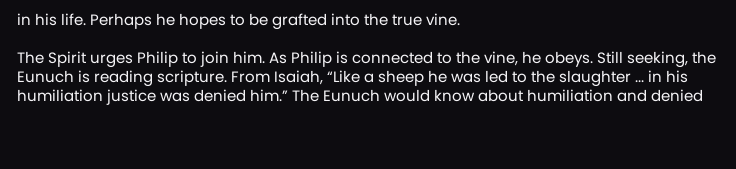in his life. Perhaps he hopes to be grafted into the true vine.

The Spirit urges Philip to join him. As Philip is connected to the vine, he obeys. Still seeking, the Eunuch is reading scripture. From Isaiah, “Like a sheep he was led to the slaughter ... in his humiliation justice was denied him.” The Eunuch would know about humiliation and denied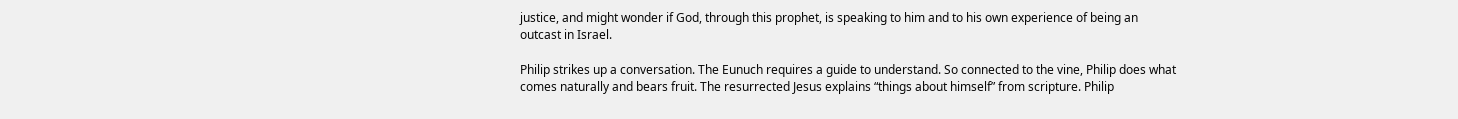justice, and might wonder if God, through this prophet, is speaking to him and to his own experience of being an outcast in Israel.

Philip strikes up a conversation. The Eunuch requires a guide to understand. So connected to the vine, Philip does what comes naturally and bears fruit. The resurrected Jesus explains “things about himself” from scripture. Philip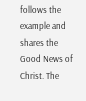follows the example and shares the Good News of Christ. The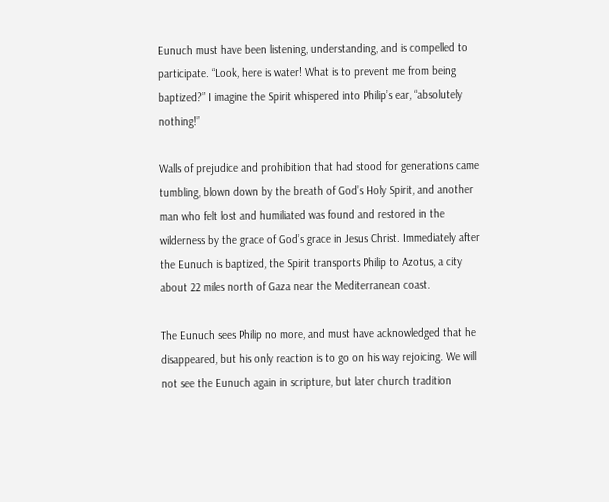Eunuch must have been listening, understanding, and is compelled to participate. “Look, here is water! What is to prevent me from being baptized?” I imagine the Spirit whispered into Philip’s ear, “absolutely nothing!”

Walls of prejudice and prohibition that had stood for generations came tumbling, blown down by the breath of God’s Holy Spirit, and another man who felt lost and humiliated was found and restored in the wilderness by the grace of God’s grace in Jesus Christ. Immediately after the Eunuch is baptized, the Spirit transports Philip to Azotus, a city about 22 miles north of Gaza near the Mediterranean coast.

The Eunuch sees Philip no more, and must have acknowledged that he disappeared, but his only reaction is to go on his way rejoicing. We will not see the Eunuch again in scripture, but later church tradition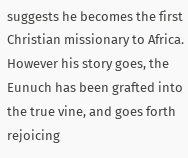suggests he becomes the first Christian missionary to Africa. However his story goes, the Eunuch has been grafted into the true vine, and goes forth rejoicing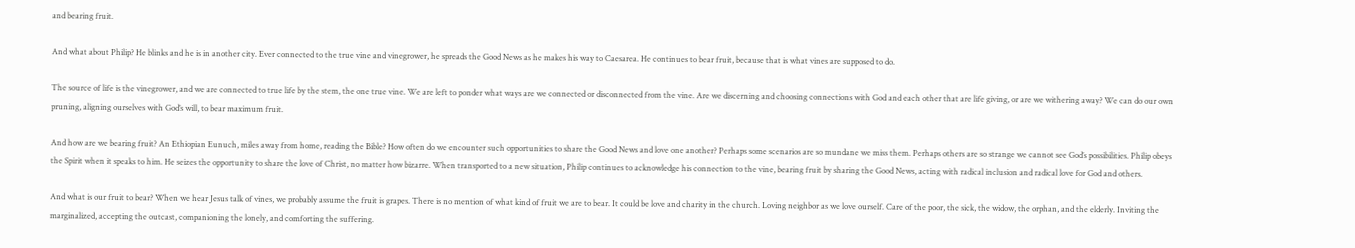and bearing fruit.

And what about Philip? He blinks and he is in another city. Ever connected to the true vine and vinegrower, he spreads the Good News as he makes his way to Caesarea. He continues to bear fruit, because that is what vines are supposed to do.

The source of life is the vinegrower, and we are connected to true life by the stem, the one true vine. We are left to ponder what ways are we connected or disconnected from the vine. Are we discerning and choosing connections with God and each other that are life giving, or are we withering away? We can do our own pruning, aligning ourselves with God’s will, to bear maximum fruit.

And how are we bearing fruit? An Ethiopian Eunuch, miles away from home, reading the Bible? How often do we encounter such opportunities to share the Good News and love one another? Perhaps some scenarios are so mundane we miss them. Perhaps others are so strange we cannot see God’s possibilities. Philip obeys the Spirit when it speaks to him. He seizes the opportunity to share the love of Christ, no matter how bizarre. When transported to a new situation, Philip continues to acknowledge his connection to the vine, bearing fruit by sharing the Good News, acting with radical inclusion and radical love for God and others.

And what is our fruit to bear? When we hear Jesus talk of vines, we probably assume the fruit is grapes. There is no mention of what kind of fruit we are to bear. It could be love and charity in the church. Loving neighbor as we love ourself. Care of the poor, the sick, the widow, the orphan, and the elderly. Inviting the marginalized, accepting the outcast, companioning the lonely, and comforting the suffering.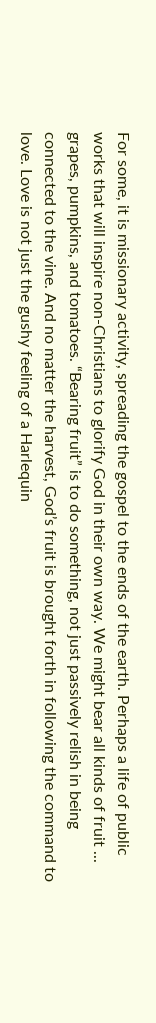For some, it is missionary activity, spreading the gospel to the ends of the earth. Perhaps a life of public works that will inspire non-Christians to glorify God in their own way. We might bear all kinds of fruit ... grapes, pumpkins, and tomatoes. “Bearing fruit” is to do something, not just passively relish in being connected to the vine. And no matter the harvest, God’s fruit is brought forth in following the command to love. Love is not just the gushy feeling of a Harlequin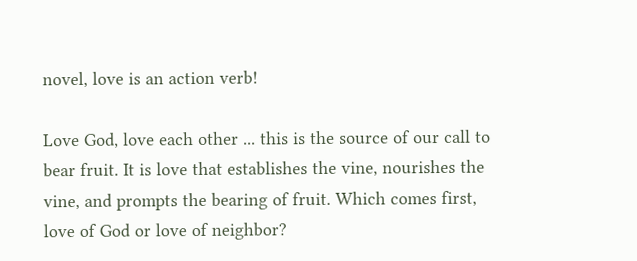novel, love is an action verb!

Love God, love each other ... this is the source of our call to bear fruit. It is love that establishes the vine, nourishes the vine, and prompts the bearing of fruit. Which comes first, love of God or love of neighbor?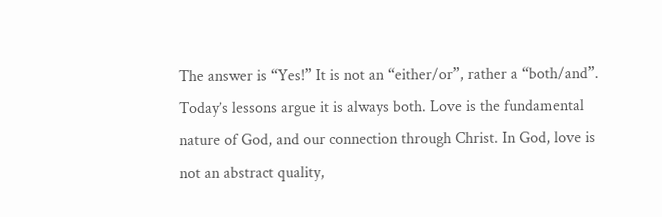The answer is “Yes!” It is not an “either/or”, rather a “both/and”. Today’s lessons argue it is always both. Love is the fundamental nature of God, and our connection through Christ. In God, love is not an abstract quality,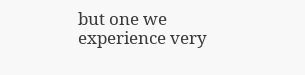but one we experience very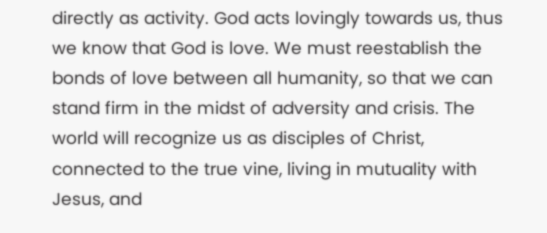directly as activity. God acts lovingly towards us, thus we know that God is love. We must reestablish the bonds of love between all humanity, so that we can stand firm in the midst of adversity and crisis. The world will recognize us as disciples of Christ, connected to the true vine, living in mutuality with Jesus, and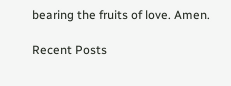bearing the fruits of love. Amen.

Recent Posts